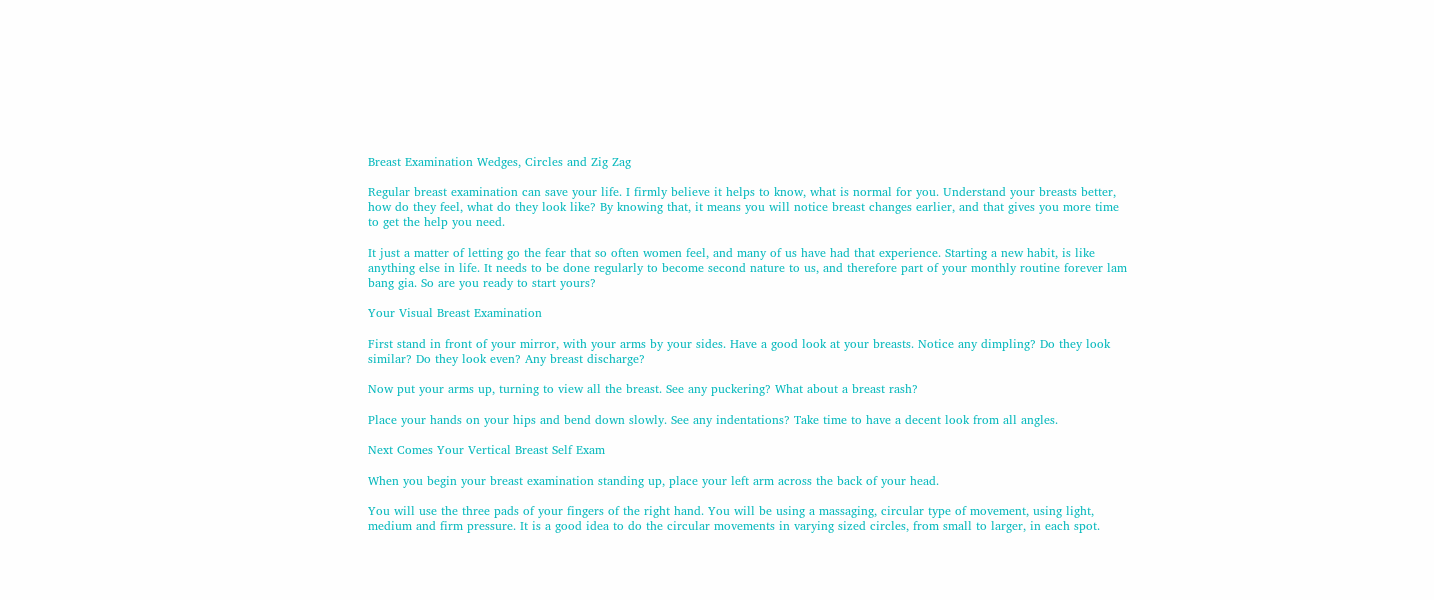Breast Examination Wedges, Circles and Zig Zag

Regular breast examination can save your life. I firmly believe it helps to know, what is normal for you. Understand your breasts better, how do they feel, what do they look like? By knowing that, it means you will notice breast changes earlier, and that gives you more time to get the help you need.

It just a matter of letting go the fear that so often women feel, and many of us have had that experience. Starting a new habit, is like anything else in life. It needs to be done regularly to become second nature to us, and therefore part of your monthly routine forever lam bang gia. So are you ready to start yours?

Your Visual Breast Examination

First stand in front of your mirror, with your arms by your sides. Have a good look at your breasts. Notice any dimpling? Do they look similar? Do they look even? Any breast discharge?

Now put your arms up, turning to view all the breast. See any puckering? What about a breast rash?

Place your hands on your hips and bend down slowly. See any indentations? Take time to have a decent look from all angles.

Next Comes Your Vertical Breast Self Exam

When you begin your breast examination standing up, place your left arm across the back of your head.

You will use the three pads of your fingers of the right hand. You will be using a massaging, circular type of movement, using light, medium and firm pressure. It is a good idea to do the circular movements in varying sized circles, from small to larger, in each spot.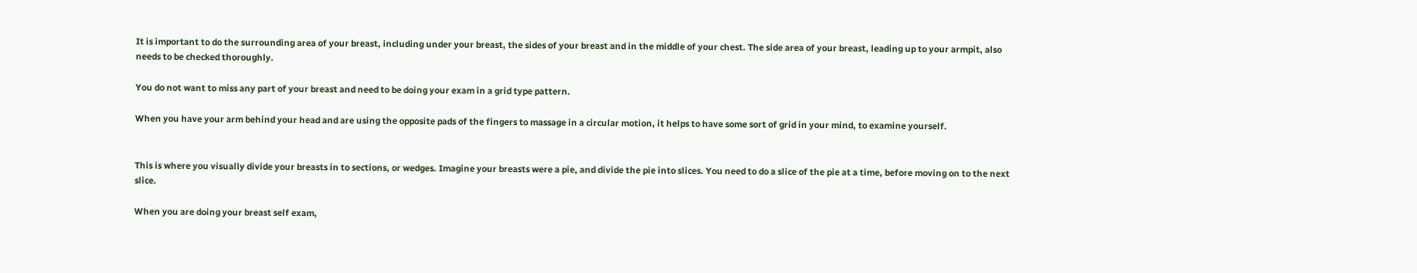It is important to do the surrounding area of your breast, including under your breast, the sides of your breast and in the middle of your chest. The side area of your breast, leading up to your armpit, also needs to be checked thoroughly.

You do not want to miss any part of your breast and need to be doing your exam in a grid type pattern.

When you have your arm behind your head and are using the opposite pads of the fingers to massage in a circular motion, it helps to have some sort of grid in your mind, to examine yourself.


This is where you visually divide your breasts in to sections, or wedges. Imagine your breasts were a pie, and divide the pie into slices. You need to do a slice of the pie at a time, before moving on to the next slice.

When you are doing your breast self exam,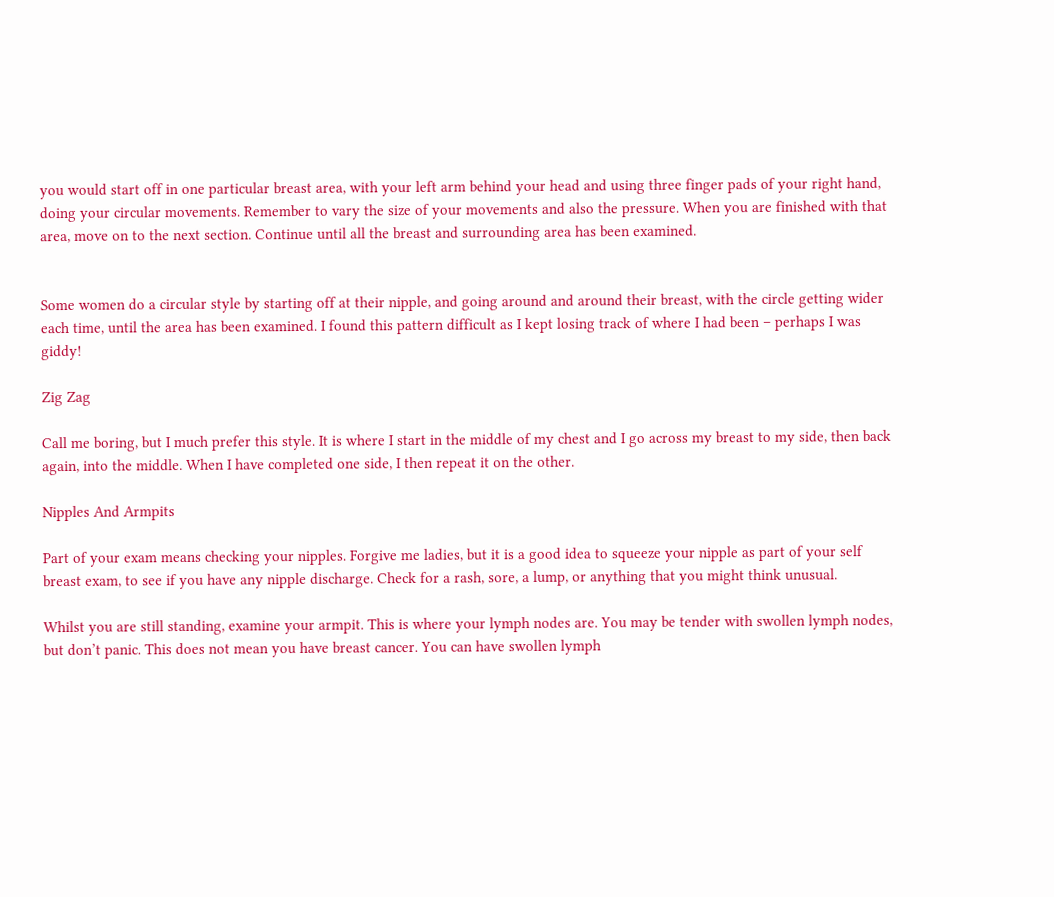you would start off in one particular breast area, with your left arm behind your head and using three finger pads of your right hand, doing your circular movements. Remember to vary the size of your movements and also the pressure. When you are finished with that area, move on to the next section. Continue until all the breast and surrounding area has been examined.


Some women do a circular style by starting off at their nipple, and going around and around their breast, with the circle getting wider each time, until the area has been examined. I found this pattern difficult as I kept losing track of where I had been – perhaps I was giddy!

Zig Zag

Call me boring, but I much prefer this style. It is where I start in the middle of my chest and I go across my breast to my side, then back again, into the middle. When I have completed one side, I then repeat it on the other.

Nipples And Armpits

Part of your exam means checking your nipples. Forgive me ladies, but it is a good idea to squeeze your nipple as part of your self breast exam, to see if you have any nipple discharge. Check for a rash, sore, a lump, or anything that you might think unusual.

Whilst you are still standing, examine your armpit. This is where your lymph nodes are. You may be tender with swollen lymph nodes, but don’t panic. This does not mean you have breast cancer. You can have swollen lymph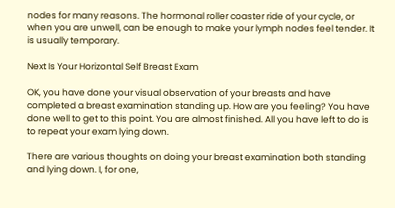nodes for many reasons. The hormonal roller coaster ride of your cycle, or when you are unwell, can be enough to make your lymph nodes feel tender. It is usually temporary.

Next Is Your Horizontal Self Breast Exam

OK, you have done your visual observation of your breasts and have completed a breast examination standing up. How are you feeling? You have done well to get to this point. You are almost finished. All you have left to do is to repeat your exam lying down.

There are various thoughts on doing your breast examination both standing and lying down. I, for one,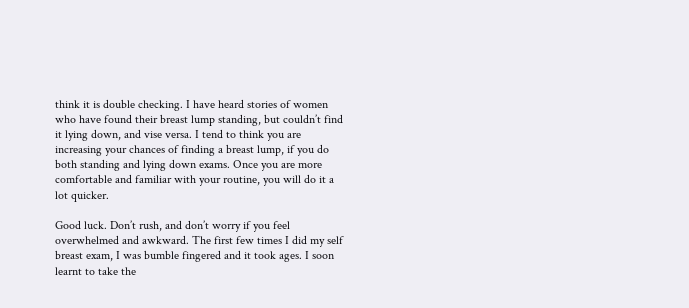think it is double checking. I have heard stories of women who have found their breast lump standing, but couldn’t find it lying down, and vise versa. I tend to think you are increasing your chances of finding a breast lump, if you do both standing and lying down exams. Once you are more comfortable and familiar with your routine, you will do it a lot quicker.

Good luck. Don’t rush, and don’t worry if you feel overwhelmed and awkward. The first few times I did my self breast exam, I was bumble fingered and it took ages. I soon learnt to take the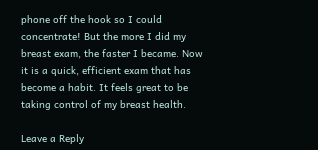phone off the hook so I could concentrate! But the more I did my breast exam, the faster I became. Now it is a quick, efficient exam that has become a habit. It feels great to be taking control of my breast health.

Leave a Reply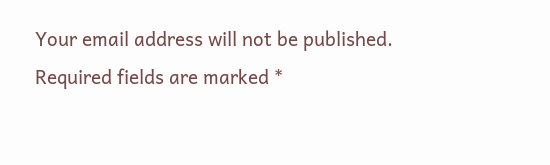Your email address will not be published. Required fields are marked *